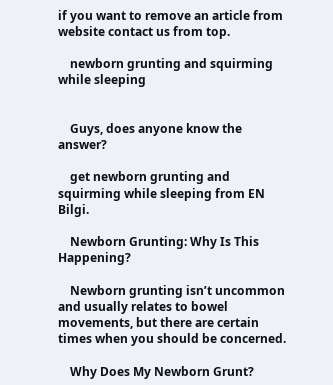if you want to remove an article from website contact us from top.

    newborn grunting and squirming while sleeping


    Guys, does anyone know the answer?

    get newborn grunting and squirming while sleeping from EN Bilgi.

    Newborn Grunting: Why Is This Happening?

    Newborn grunting isn’t uncommon and usually relates to bowel movements, but there are certain times when you should be concerned.

    Why Does My Newborn Grunt?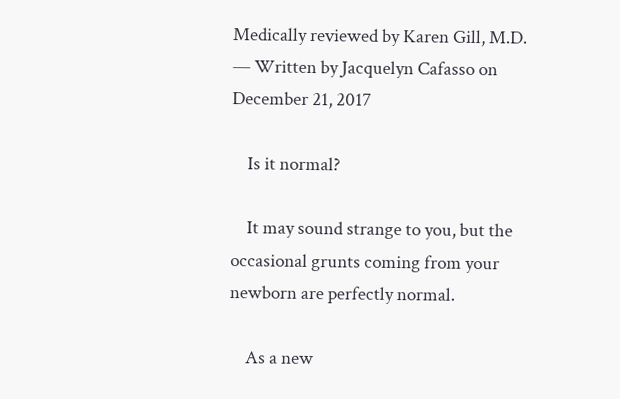Medically reviewed by Karen Gill, M.D. — Written by Jacquelyn Cafasso on December 21, 2017

    Is it normal?

    It may sound strange to you, but the occasional grunts coming from your newborn are perfectly normal.

    As a new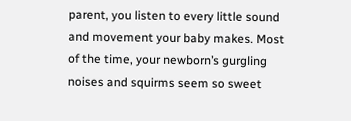parent, you listen to every little sound and movement your baby makes. Most of the time, your newborn’s gurgling noises and squirms seem so sweet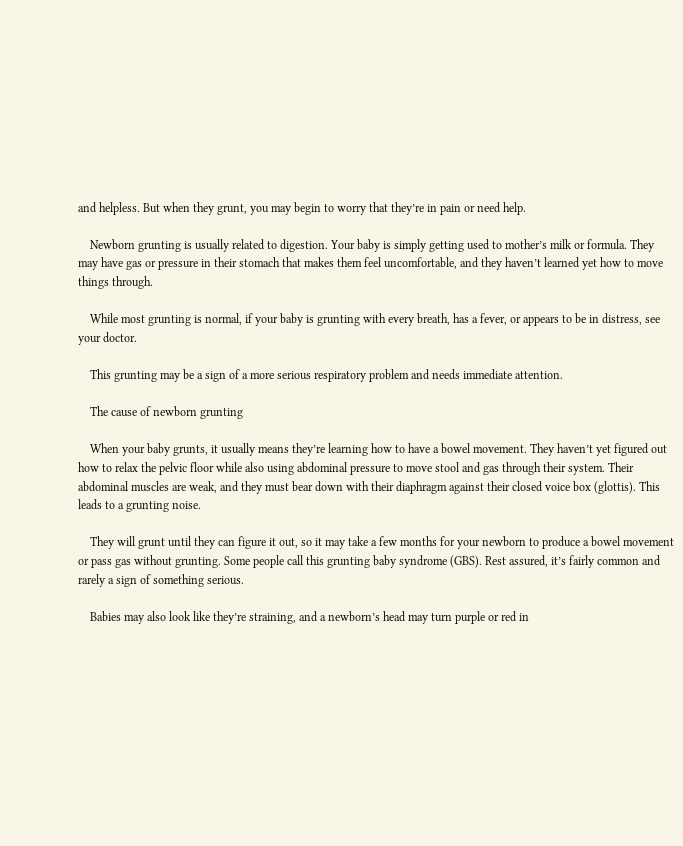and helpless. But when they grunt, you may begin to worry that they’re in pain or need help.

    Newborn grunting is usually related to digestion. Your baby is simply getting used to mother’s milk or formula. They may have gas or pressure in their stomach that makes them feel uncomfortable, and they haven’t learned yet how to move things through.

    While most grunting is normal, if your baby is grunting with every breath, has a fever, or appears to be in distress, see your doctor.

    This grunting may be a sign of a more serious respiratory problem and needs immediate attention.

    The cause of newborn grunting

    When your baby grunts, it usually means they’re learning how to have a bowel movement. They haven’t yet figured out how to relax the pelvic floor while also using abdominal pressure to move stool and gas through their system. Their abdominal muscles are weak, and they must bear down with their diaphragm against their closed voice box (glottis). This leads to a grunting noise.

    They will grunt until they can figure it out, so it may take a few months for your newborn to produce a bowel movement or pass gas without grunting. Some people call this grunting baby syndrome (GBS). Rest assured, it’s fairly common and rarely a sign of something serious.

    Babies may also look like they’re straining, and a newborn’s head may turn purple or red in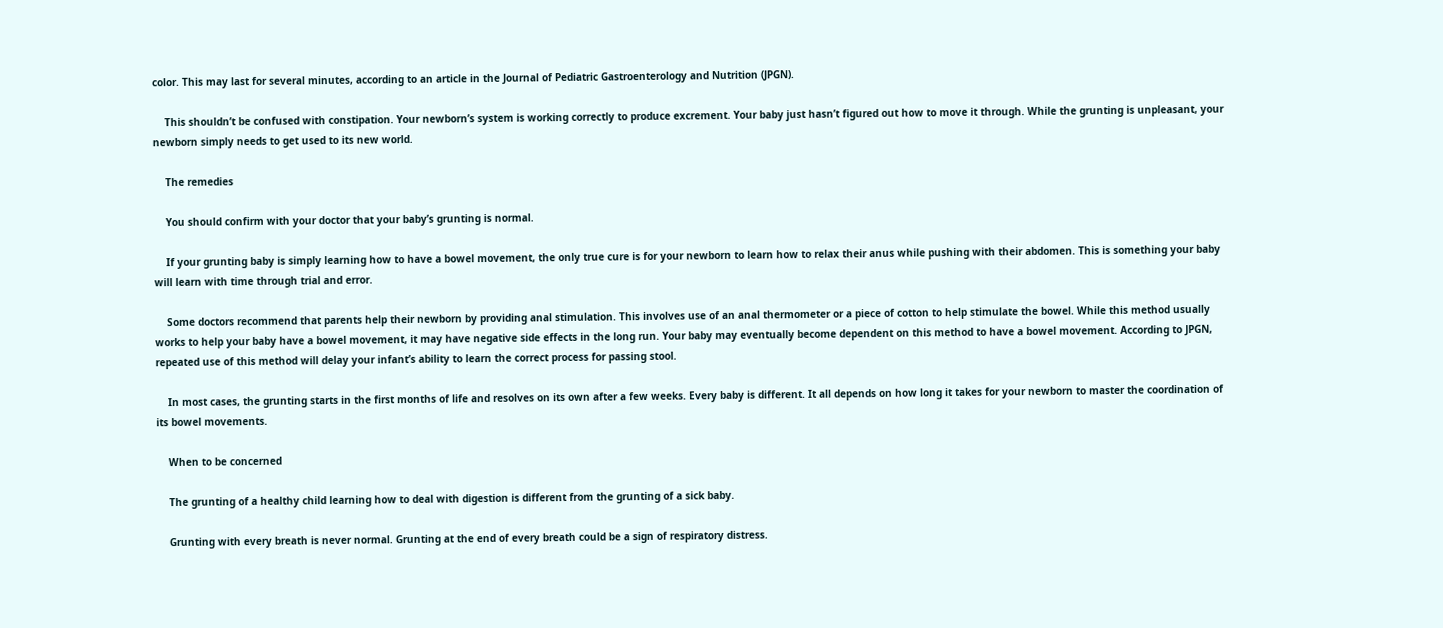color. This may last for several minutes, according to an article in the Journal of Pediatric Gastroenterology and Nutrition (JPGN).

    This shouldn’t be confused with constipation. Your newborn’s system is working correctly to produce excrement. Your baby just hasn’t figured out how to move it through. While the grunting is unpleasant, your newborn simply needs to get used to its new world.

    The remedies

    You should confirm with your doctor that your baby’s grunting is normal.

    If your grunting baby is simply learning how to have a bowel movement, the only true cure is for your newborn to learn how to relax their anus while pushing with their abdomen. This is something your baby will learn with time through trial and error.

    Some doctors recommend that parents help their newborn by providing anal stimulation. This involves use of an anal thermometer or a piece of cotton to help stimulate the bowel. While this method usually works to help your baby have a bowel movement, it may have negative side effects in the long run. Your baby may eventually become dependent on this method to have a bowel movement. According to JPGN, repeated use of this method will delay your infant’s ability to learn the correct process for passing stool.

    In most cases, the grunting starts in the first months of life and resolves on its own after a few weeks. Every baby is different. It all depends on how long it takes for your newborn to master the coordination of its bowel movements.

    When to be concerned

    The grunting of a healthy child learning how to deal with digestion is different from the grunting of a sick baby.

    Grunting with every breath is never normal. Grunting at the end of every breath could be a sign of respiratory distress.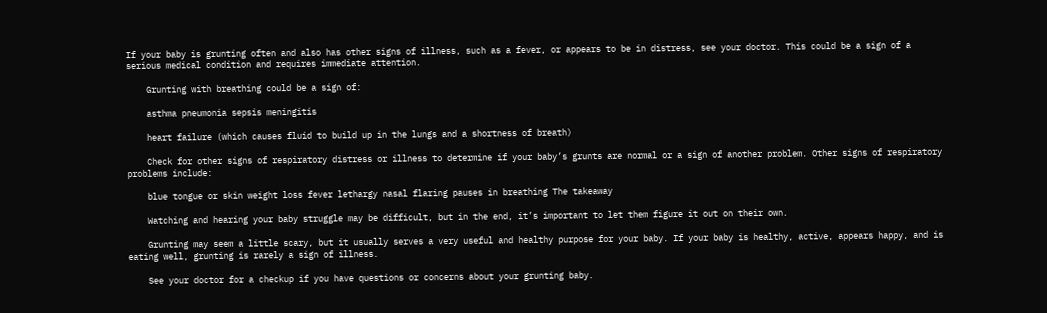If your baby is grunting often and also has other signs of illness, such as a fever, or appears to be in distress, see your doctor. This could be a sign of a serious medical condition and requires immediate attention.

    Grunting with breathing could be a sign of:

    asthma pneumonia sepsis meningitis

    heart failure (which causes fluid to build up in the lungs and a shortness of breath)

    Check for other signs of respiratory distress or illness to determine if your baby’s grunts are normal or a sign of another problem. Other signs of respiratory problems include:

    blue tongue or skin weight loss fever lethargy nasal flaring pauses in breathing The takeaway

    Watching and hearing your baby struggle may be difficult, but in the end, it’s important to let them figure it out on their own.

    Grunting may seem a little scary, but it usually serves a very useful and healthy purpose for your baby. If your baby is healthy, active, appears happy, and is eating well, grunting is rarely a sign of illness.

    See your doctor for a checkup if you have questions or concerns about your grunting baby.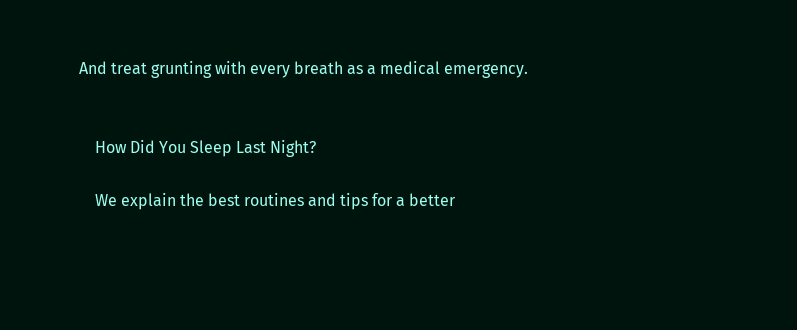And treat grunting with every breath as a medical emergency.


    How Did You Sleep Last Night?

    We explain the best routines and tips for a better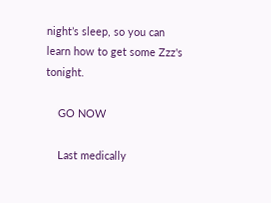night’s sleep, so you can learn how to get some Zzz's tonight.

    GO NOW

    Last medically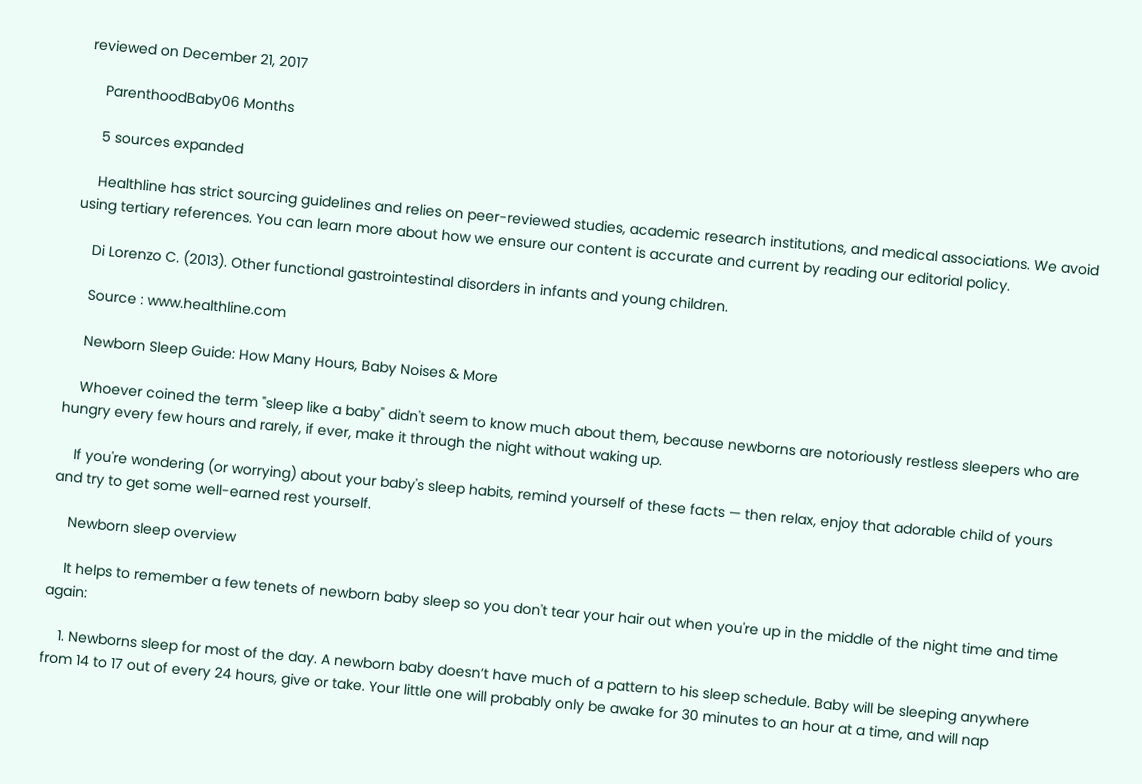reviewed on December 21, 2017

    ParenthoodBaby06 Months

    5 sources expanded

    Healthline has strict sourcing guidelines and relies on peer-reviewed studies, academic research institutions, and medical associations. We avoid using tertiary references. You can learn more about how we ensure our content is accurate and current by reading our editorial policy.

    Di Lorenzo C. (2013). Other functional gastrointestinal disorders in infants and young children.

    Source : www.healthline.com

    Newborn Sleep Guide: How Many Hours, Baby Noises & More

    Whoever coined the term "sleep like a baby" didn't seem to know much about them, because newborns are notoriously restless sleepers who are hungry every few hours and rarely, if ever, make it through the night without waking up.

    If you're wondering (or worrying) about your baby's sleep habits, remind yourself of these facts — then relax, enjoy that adorable child of yours and try to get some well-earned rest yourself.

    Newborn sleep overview

    It helps to remember a few tenets of newborn baby sleep so you don't tear your hair out when you're up in the middle of the night time and time again:

    1. Newborns sleep for most of the day. A newborn baby doesn’t have much of a pattern to his sleep schedule. Baby will be sleeping anywhere from 14 to 17 out of every 24 hours, give or take. Your little one will probably only be awake for 30 minutes to an hour at a time, and will nap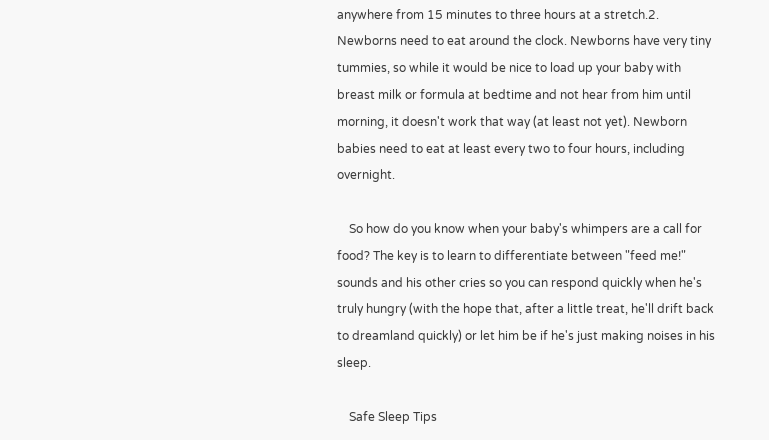anywhere from 15 minutes to three hours at a stretch.2. Newborns need to eat around the clock. Newborns have very tiny tummies, so while it would be nice to load up your baby with breast milk or formula at bedtime and not hear from him until morning, it doesn't work that way (at least not yet). Newborn babies need to eat at least every two to four hours, including overnight.

    So how do you know when your baby's whimpers are a call for food? The key is to learn to differentiate between "feed me!" sounds and his other cries so you can respond quickly when he's truly hungry (with the hope that, after a little treat, he'll drift back to dreamland quickly) or let him be if he's just making noises in his sleep.

    Safe Sleep Tips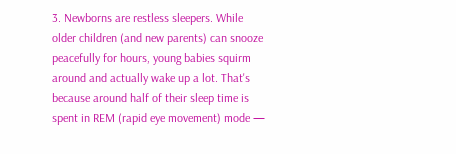3. Newborns are restless sleepers. While older children (and new parents) can snooze peacefully for hours, young babies squirm around and actually wake up a lot. That's because around half of their sleep time is spent in REM (rapid eye movement) mode —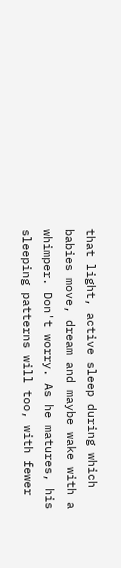that light, active sleep during which babies move, dream and maybe wake with a whimper. Don't worry. As he matures, his sleeping patterns will too, with fewer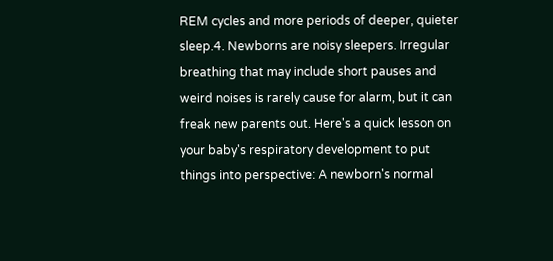REM cycles and more periods of deeper, quieter sleep.4. Newborns are noisy sleepers. Irregular breathing that may include short pauses and weird noises is rarely cause for alarm, but it can freak new parents out. Here's a quick lesson on your baby's respiratory development to put things into perspective: A newborn's normal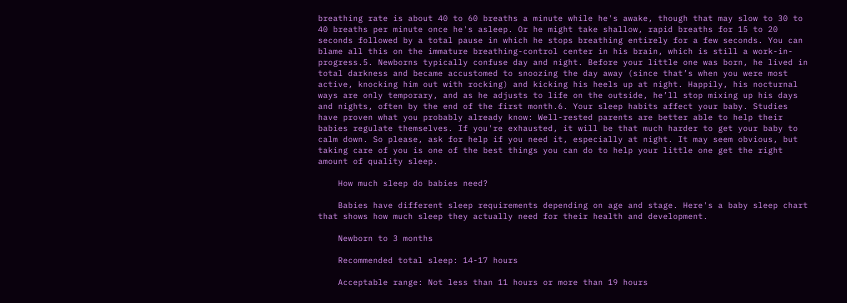breathing rate is about 40 to 60 breaths a minute while he's awake, though that may slow to 30 to 40 breaths per minute once he's asleep. Or he might take shallow, rapid breaths for 15 to 20 seconds followed by a total pause in which he stops breathing entirely for a few seconds. You can blame all this on the immature breathing-control center in his brain, which is still a work-in-progress.5. Newborns typically confuse day and night. Before your little one was born, he lived in total darkness and became accustomed to snoozing the day away (since that’s when you were most active, knocking him out with rocking) and kicking his heels up at night. Happily, his nocturnal ways are only temporary, and as he adjusts to life on the outside, he’ll stop mixing up his days and nights, often by the end of the first month.6. Your sleep habits affect your baby. Studies have proven what you probably already know: Well-rested parents are better able to help their babies regulate themselves. If you're exhausted, it will be that much harder to get your baby to calm down. So please, ask for help if you need it, especially at night. It may seem obvious, but taking care of you is one of the best things you can do to help your little one get the right amount of quality sleep.

    How much sleep do babies need?

    Babies have different sleep requirements depending on age and stage. Here's a baby sleep chart that shows how much sleep they actually need for their health and development.

    Newborn to 3 months

    Recommended total sleep: 14-17 hours

    Acceptable range: Not less than 11 hours or more than 19 hours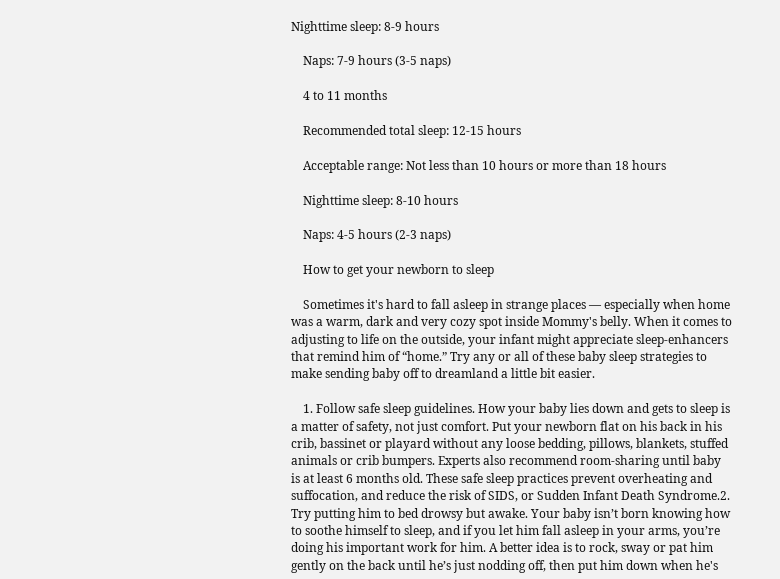Nighttime sleep: 8-9 hours

    Naps: 7-9 hours (3-5 naps)

    4 to 11 months

    Recommended total sleep: 12-15 hours

    Acceptable range: Not less than 10 hours or more than 18 hours

    Nighttime sleep: 8-10 hours

    Naps: 4-5 hours (2-3 naps)

    How to get your newborn to sleep

    Sometimes it's hard to fall asleep in strange places — especially when home was a warm, dark and very cozy spot inside Mommy's belly. When it comes to adjusting to life on the outside, your infant might appreciate sleep-enhancers that remind him of “home.” Try any or all of these baby sleep strategies to make sending baby off to dreamland a little bit easier.

    1. Follow safe sleep guidelines. How your baby lies down and gets to sleep is a matter of safety, not just comfort. Put your newborn flat on his back in his crib, bassinet or playard without any loose bedding, pillows, blankets, stuffed animals or crib bumpers. Experts also recommend room-sharing until baby is at least 6 months old. These safe sleep practices prevent overheating and suffocation, and reduce the risk of SIDS, or Sudden Infant Death Syndrome.2. Try putting him to bed drowsy but awake. Your baby isn’t born knowing how to soothe himself to sleep, and if you let him fall asleep in your arms, you’re doing his important work for him. A better idea is to rock, sway or pat him gently on the back until he’s just nodding off, then put him down when he's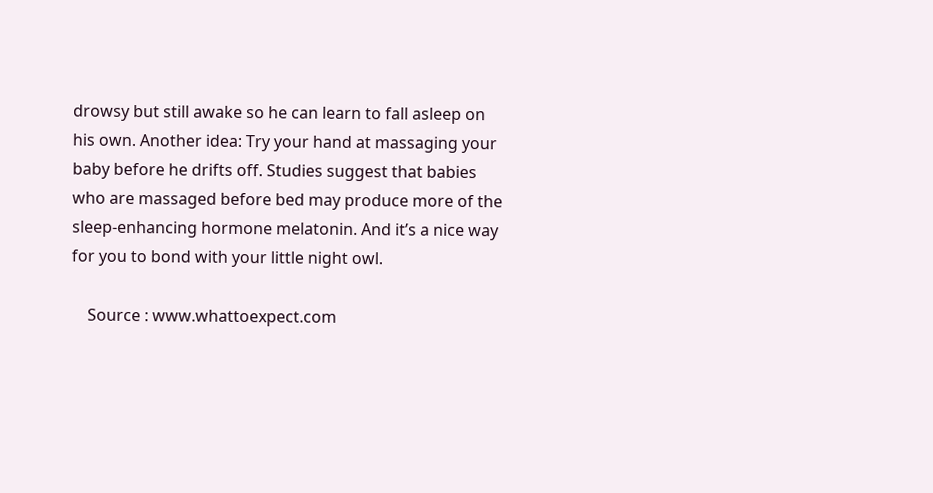drowsy but still awake so he can learn to fall asleep on his own. Another idea: Try your hand at massaging your baby before he drifts off. Studies suggest that babies who are massaged before bed may produce more of the sleep-enhancing hormone melatonin. And it’s a nice way for you to bond with your little night owl.

    Source : www.whattoexpect.com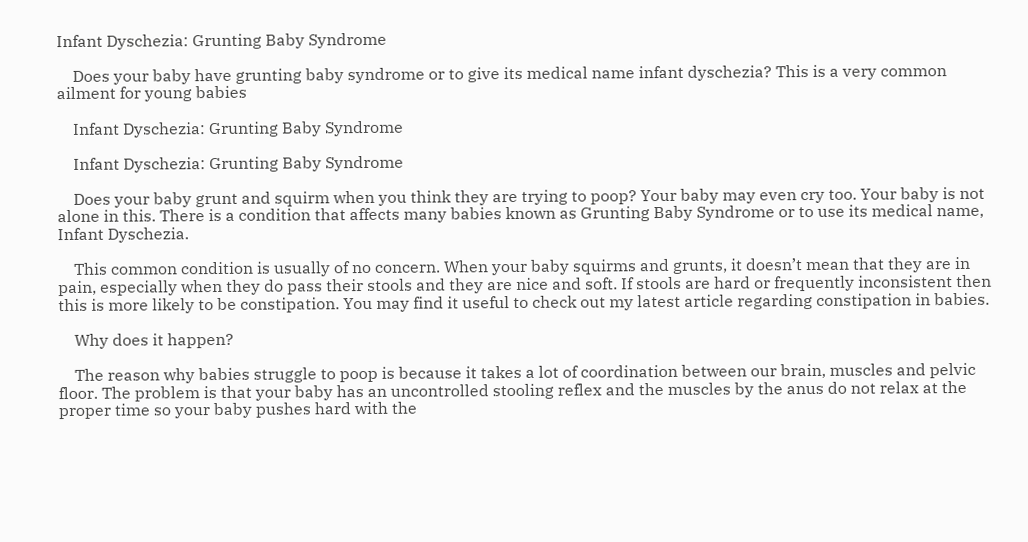Infant Dyschezia: Grunting Baby Syndrome

    Does your baby have grunting baby syndrome or to give its medical name infant dyschezia? This is a very common ailment for young babies

    Infant Dyschezia: Grunting Baby Syndrome

    Infant Dyschezia: Grunting Baby Syndrome

    Does your baby grunt and squirm when you think they are trying to poop? Your baby may even cry too. Your baby is not alone in this. There is a condition that affects many babies known as Grunting Baby Syndrome or to use its medical name, Infant Dyschezia.

    This common condition is usually of no concern. When your baby squirms and grunts, it doesn’t mean that they are in pain, especially when they do pass their stools and they are nice and soft. If stools are hard or frequently inconsistent then this is more likely to be constipation. You may find it useful to check out my latest article regarding constipation in babies.

    Why does it happen?

    The reason why babies struggle to poop is because it takes a lot of coordination between our brain, muscles and pelvic floor. The problem is that your baby has an uncontrolled stooling reflex and the muscles by the anus do not relax at the proper time so your baby pushes hard with the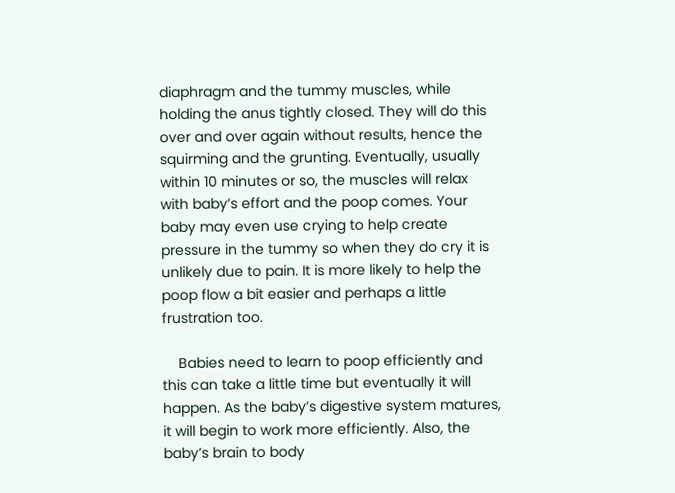diaphragm and the tummy muscles, while holding the anus tightly closed. They will do this over and over again without results, hence the squirming and the grunting. Eventually, usually within 10 minutes or so, the muscles will relax with baby’s effort and the poop comes. Your baby may even use crying to help create pressure in the tummy so when they do cry it is unlikely due to pain. It is more likely to help the poop flow a bit easier and perhaps a little frustration too.

    Babies need to learn to poop efficiently and this can take a little time but eventually it will happen. As the baby’s digestive system matures, it will begin to work more efficiently. Also, the baby’s brain to body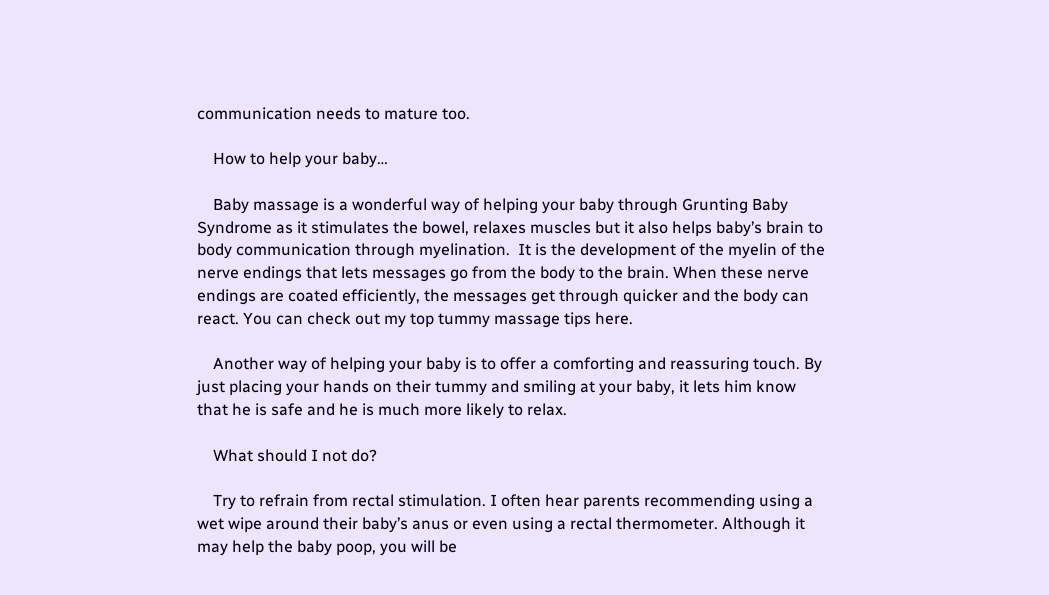communication needs to mature too.

    How to help your baby…

    Baby massage is a wonderful way of helping your baby through Grunting Baby Syndrome as it stimulates the bowel, relaxes muscles but it also helps baby’s brain to body communication through myelination.  It is the development of the myelin of the nerve endings that lets messages go from the body to the brain. When these nerve endings are coated efficiently, the messages get through quicker and the body can react. You can check out my top tummy massage tips here.

    Another way of helping your baby is to offer a comforting and reassuring touch. By just placing your hands on their tummy and smiling at your baby, it lets him know that he is safe and he is much more likely to relax.

    What should I not do?

    Try to refrain from rectal stimulation. I often hear parents recommending using a wet wipe around their baby’s anus or even using a rectal thermometer. Although it may help the baby poop, you will be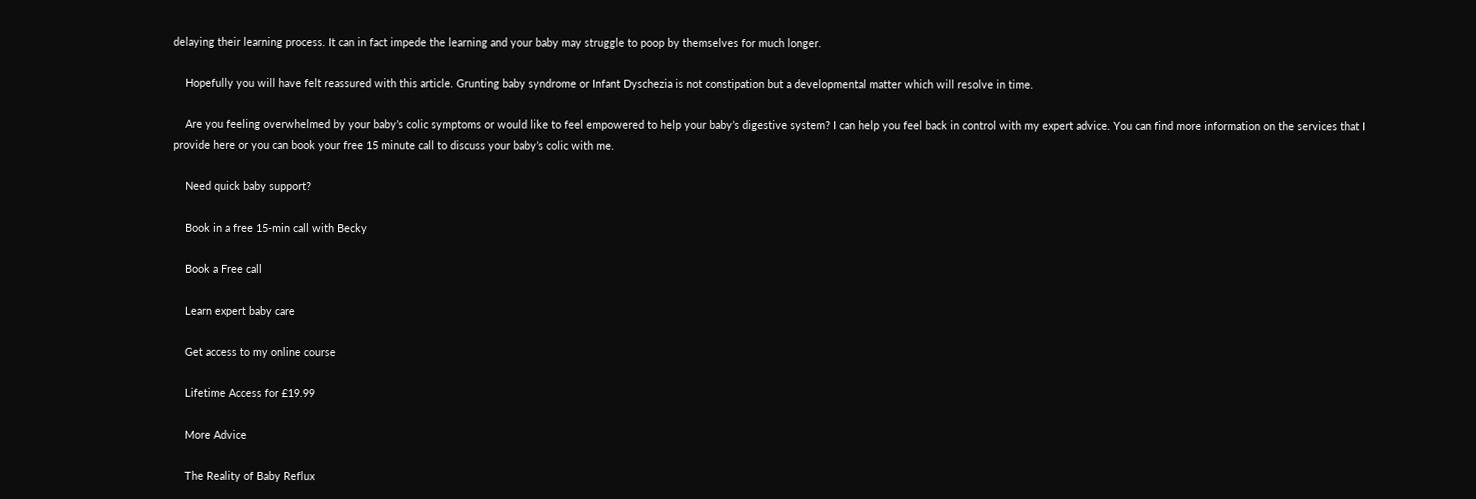delaying their learning process. It can in fact impede the learning and your baby may struggle to poop by themselves for much longer.

    Hopefully you will have felt reassured with this article. Grunting baby syndrome or Infant Dyschezia is not constipation but a developmental matter which will resolve in time.

    Are you feeling overwhelmed by your baby’s colic symptoms or would like to feel empowered to help your baby’s digestive system? I can help you feel back in control with my expert advice. You can find more information on the services that I provide here or you can book your free 15 minute call to discuss your baby’s colic with me.

    Need quick baby support?

    Book in a free 15-min call with Becky

    Book a Free call

    Learn expert baby care

    Get access to my online course

    Lifetime Access for £19.99

    More Advice

    The Reality of Baby Reflux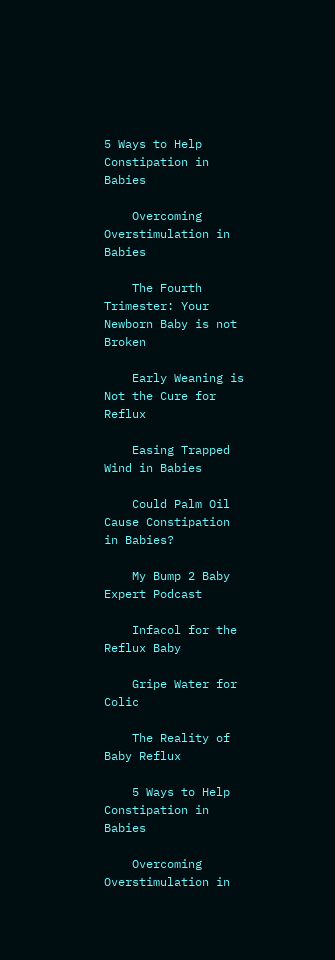5 Ways to Help Constipation in Babies

    Overcoming Overstimulation in Babies

    The Fourth Trimester: Your Newborn Baby is not Broken

    Early Weaning is Not the Cure for Reflux

    Easing Trapped Wind in Babies

    Could Palm Oil Cause Constipation in Babies?

    My Bump 2 Baby Expert Podcast

    Infacol for the Reflux Baby

    Gripe Water for Colic

    The Reality of Baby Reflux

    5 Ways to Help Constipation in Babies

    Overcoming Overstimulation in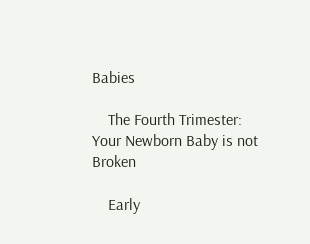Babies

    The Fourth Trimester: Your Newborn Baby is not Broken

    Early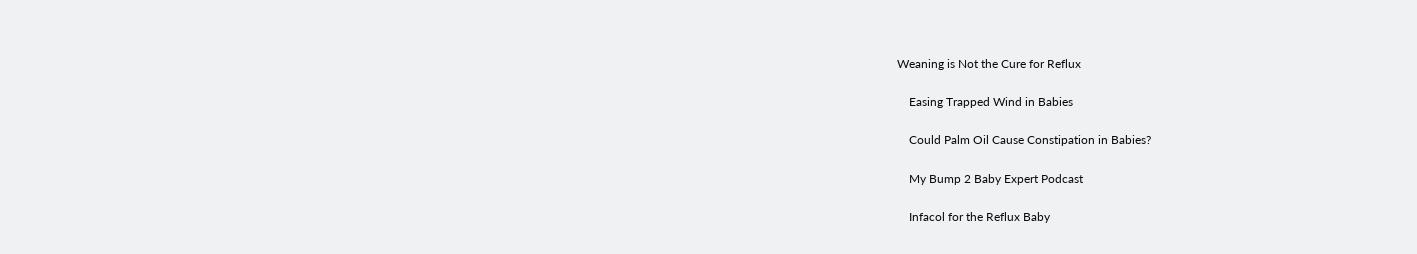Weaning is Not the Cure for Reflux

    Easing Trapped Wind in Babies

    Could Palm Oil Cause Constipation in Babies?

    My Bump 2 Baby Expert Podcast

    Infacol for the Reflux Baby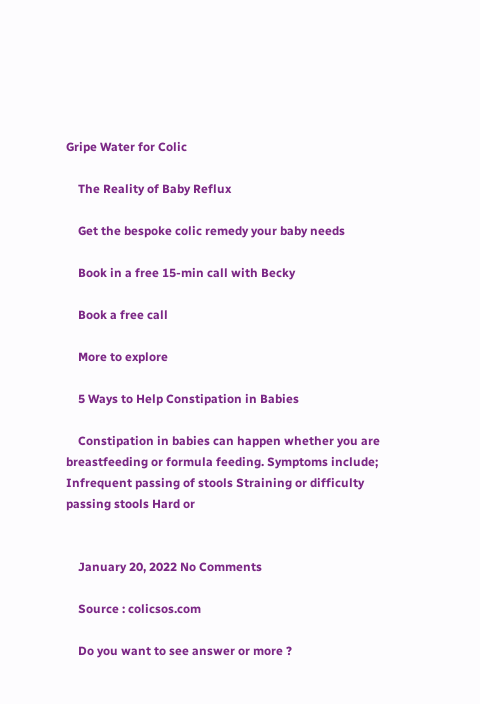Gripe Water for Colic

    The Reality of Baby Reflux

    Get the bespoke colic remedy your baby needs

    Book in a free 15-min call with Becky

    Book a free call

    More to explore

    5 Ways to Help Constipation in Babies

    Constipation in babies can happen whether you are breastfeeding or formula feeding. Symptoms include; Infrequent passing of stools Straining or difficulty passing stools Hard or


    January 20, 2022 No Comments

    Source : colicsos.com

    Do you want to see answer or more ?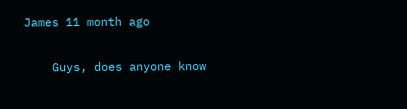James 11 month ago

    Guys, does anyone know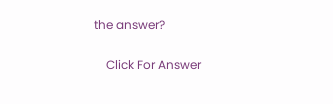the answer?

    Click For Answer